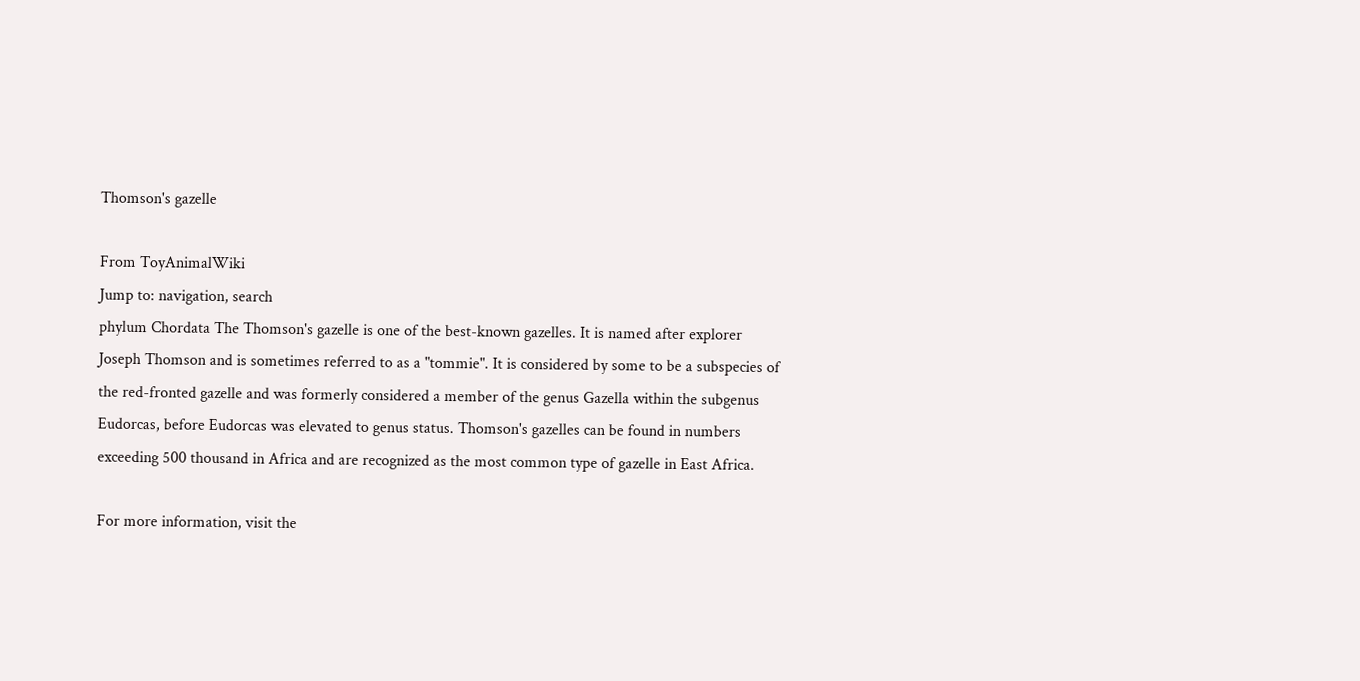Thomson's gazelle

From ToyAnimalWiki
Jump to: navigation, search
phylum Chordata The Thomson's gazelle is one of the best-known gazelles. It is named after explorer Joseph Thomson and is sometimes referred to as a "tommie". It is considered by some to be a subspecies of the red-fronted gazelle and was formerly considered a member of the genus Gazella within the subgenus Eudorcas, before Eudorcas was elevated to genus status. Thomson's gazelles can be found in numbers exceeding 500 thousand in Africa and are recognized as the most common type of gazelle in East Africa.

For more information, visit the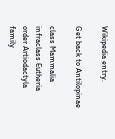Wikipedia entry.

Get back to Antilopinae

class Mammalia
infraclass Eutheria
order Artiodactyla
family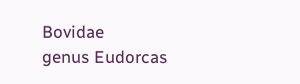Bovidae
genus Eudorcas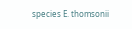species E. thomsonii